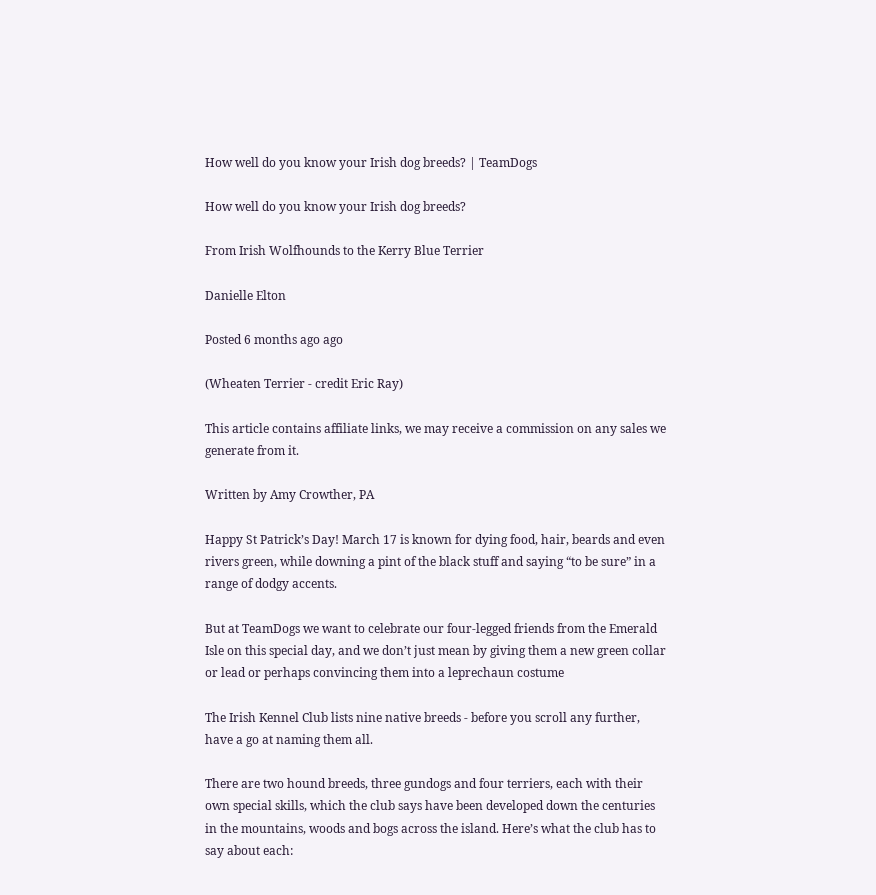How well do you know your Irish dog breeds? | TeamDogs

How well do you know your Irish dog breeds?

From Irish Wolfhounds to the Kerry Blue Terrier

Danielle Elton

Posted 6 months ago ago

(Wheaten Terrier - credit Eric Ray)

This article contains affiliate links, we may receive a commission on any sales we generate from it.

Written by Amy Crowther, PA

Happy St Patrick’s Day! March 17 is known for dying food, hair, beards and even rivers green, while downing a pint of the black stuff and saying “to be sure” in a range of dodgy accents.

But at TeamDogs we want to celebrate our four-legged friends from the Emerald Isle on this special day, and we don’t just mean by giving them a new green collar or lead or perhaps convincing them into a leprechaun costume

The Irish Kennel Club lists nine native breeds - before you scroll any further, have a go at naming them all.

There are two hound breeds, three gundogs and four terriers, each with their own special skills, which the club says have been developed down the centuries in the mountains, woods and bogs across the island. Here’s what the club has to say about each: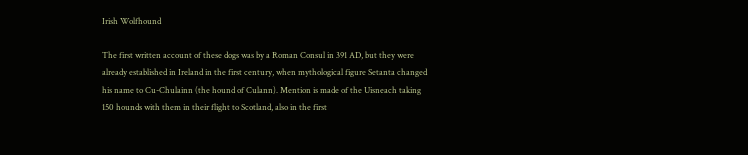Irish Wolfhound

The first written account of these dogs was by a Roman Consul in 391 AD, but they were already established in Ireland in the first century, when mythological figure Setanta changed his name to Cu-Chulainn (the hound of Culann). Mention is made of the Uisneach taking 150 hounds with them in their flight to Scotland, also in the first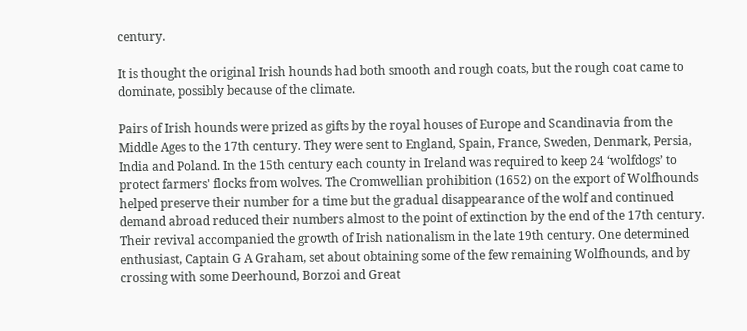century.

It is thought the original Irish hounds had both smooth and rough coats, but the rough coat came to dominate, possibly because of the climate.

Pairs of Irish hounds were prized as gifts by the royal houses of Europe and Scandinavia from the Middle Ages to the 17th century. They were sent to England, Spain, France, Sweden, Denmark, Persia, India and Poland. In the 15th century each county in Ireland was required to keep 24 ‘wolfdogs’ to protect farmers' flocks from wolves. The Cromwellian prohibition (1652) on the export of Wolfhounds helped preserve their number for a time but the gradual disappearance of the wolf and continued demand abroad reduced their numbers almost to the point of extinction by the end of the 17th century. Their revival accompanied the growth of Irish nationalism in the late 19th century. One determined enthusiast, Captain G A Graham, set about obtaining some of the few remaining Wolfhounds, and by crossing with some Deerhound, Borzoi and Great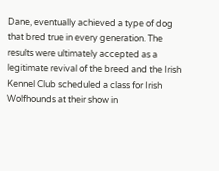Dane, eventually achieved a type of dog that bred true in every generation. The results were ultimately accepted as a legitimate revival of the breed and the Irish Kennel Club scheduled a class for Irish Wolfhounds at their show in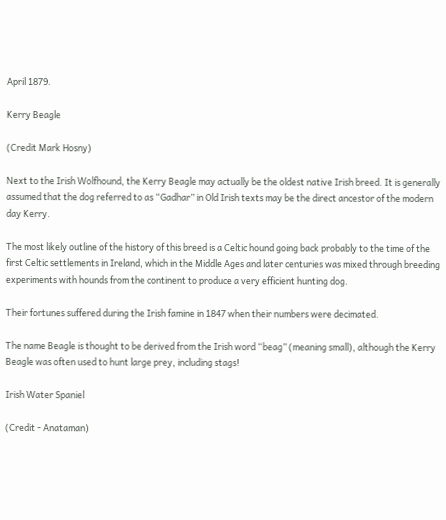April 1879.

Kerry Beagle

(Credit Mark Hosny)

Next to the Irish Wolfhound, the Kerry Beagle may actually be the oldest native Irish breed. It is generally assumed that the dog referred to as “Gadhar” in Old Irish texts may be the direct ancestor of the modern day Kerry.

The most likely outline of the history of this breed is a Celtic hound going back probably to the time of the first Celtic settlements in Ireland, which in the Middle Ages and later centuries was mixed through breeding experiments with hounds from the continent to produce a very efficient hunting dog.

Their fortunes suffered during the Irish famine in 1847 when their numbers were decimated.

The name Beagle is thought to be derived from the Irish word “beag” (meaning small), although the Kerry Beagle was often used to hunt large prey, including stags!

Irish Water Spaniel

(Credit - Anataman)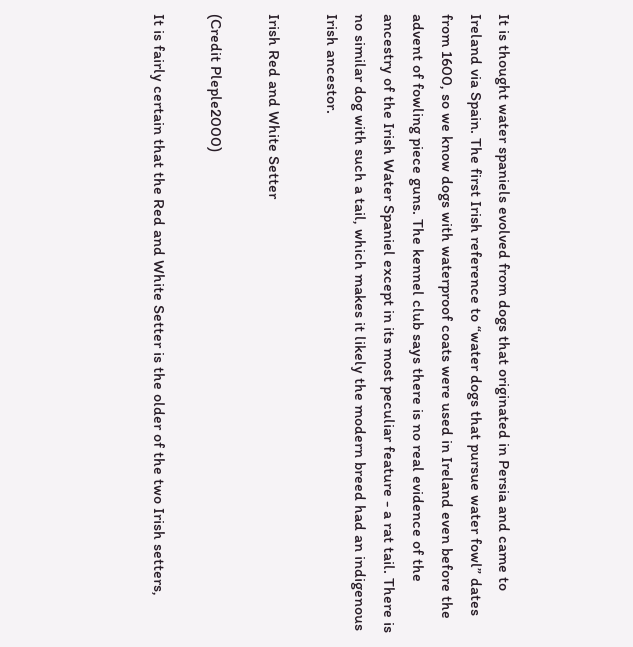It is thought water spaniels evolved from dogs that originated in Persia and came to Ireland via Spain. The first Irish reference to “water dogs that pursue water fowl” dates from 1600, so we know dogs with waterproof coats were used in Ireland even before the advent of fowling piece guns. The kennel club says there is no real evidence of the ancestry of the Irish Water Spaniel except in its most peculiar feature - a rat tail. There is no similar dog with such a tail, which makes it likely the modern breed had an indigenous Irish ancestor.

Irish Red and White Setter

(Credit Pleple2000)

It is fairly certain that the Red and White Setter is the older of the two Irish setters,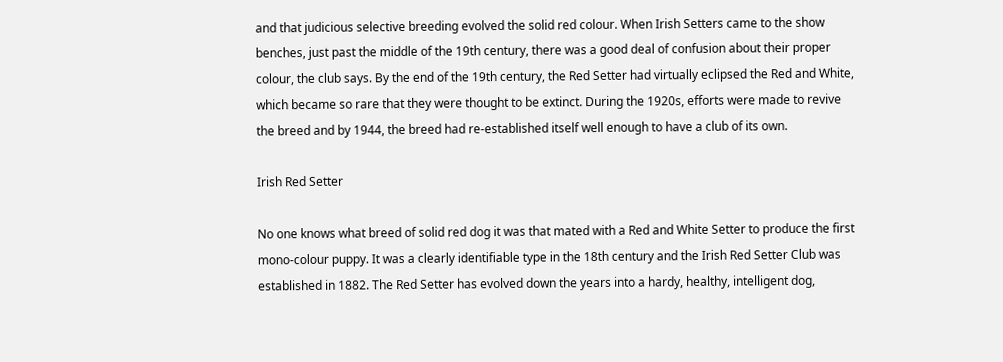and that judicious selective breeding evolved the solid red colour. When Irish Setters came to the show benches, just past the middle of the 19th century, there was a good deal of confusion about their proper colour, the club says. By the end of the 19th century, the Red Setter had virtually eclipsed the Red and White, which became so rare that they were thought to be extinct. During the 1920s, efforts were made to revive the breed and by 1944, the breed had re-established itself well enough to have a club of its own.

Irish Red Setter

No one knows what breed of solid red dog it was that mated with a Red and White Setter to produce the first mono-colour puppy. It was a clearly identifiable type in the 18th century and the Irish Red Setter Club was established in 1882. The Red Setter has evolved down the years into a hardy, healthy, intelligent dog,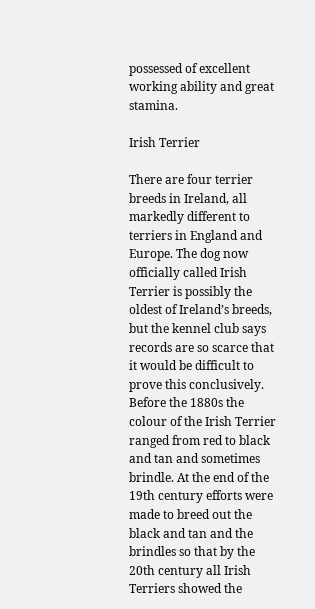possessed of excellent working ability and great stamina.

Irish Terrier

There are four terrier breeds in Ireland, all markedly different to terriers in England and Europe. The dog now officially called Irish Terrier is possibly the oldest of Ireland’s breeds, but the kennel club says records are so scarce that it would be difficult to prove this conclusively. Before the 1880s the colour of the Irish Terrier ranged from red to black and tan and sometimes brindle. At the end of the 19th century efforts were made to breed out the black and tan and the brindles so that by the 20th century all Irish Terriers showed the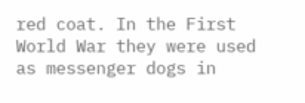red coat. In the First World War they were used as messenger dogs in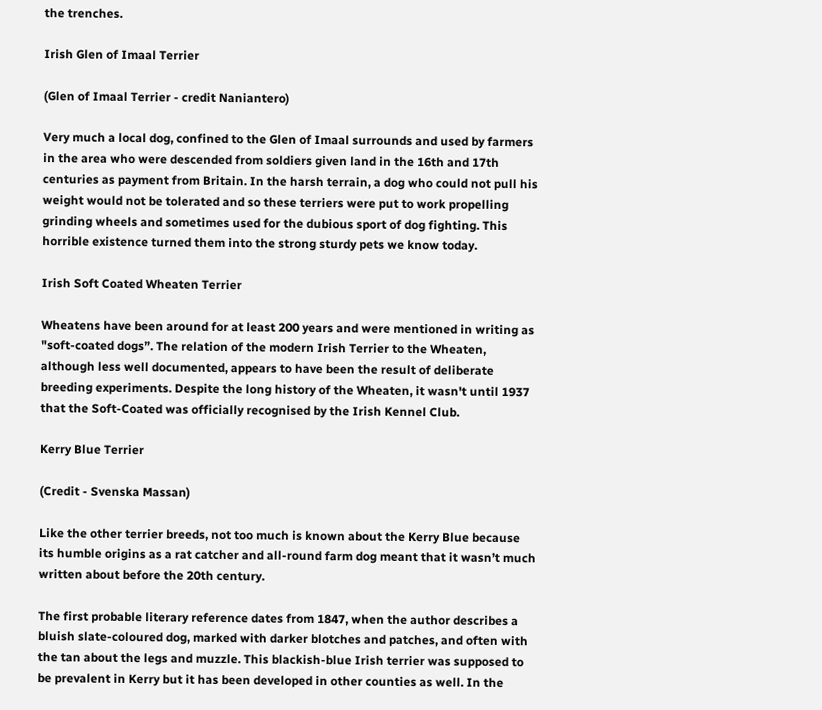the trenches.

Irish Glen of Imaal Terrier

(Glen of Imaal Terrier - credit Naniantero)

Very much a local dog, confined to the Glen of Imaal surrounds and used by farmers in the area who were descended from soldiers given land in the 16th and 17th centuries as payment from Britain. In the harsh terrain, a dog who could not pull his weight would not be tolerated and so these terriers were put to work propelling grinding wheels and sometimes used for the dubious sport of dog fighting. This horrible existence turned them into the strong sturdy pets we know today.

Irish Soft Coated Wheaten Terrier

Wheatens have been around for at least 200 years and were mentioned in writing as "soft-coated dogs”. The relation of the modern Irish Terrier to the Wheaten, although less well documented, appears to have been the result of deliberate breeding experiments. Despite the long history of the Wheaten, it wasn't until 1937 that the Soft-Coated was officially recognised by the Irish Kennel Club.

Kerry Blue Terrier

(Credit - Svenska Massan)

Like the other terrier breeds, not too much is known about the Kerry Blue because its humble origins as a rat catcher and all-round farm dog meant that it wasn’t much written about before the 20th century.

The first probable literary reference dates from 1847, when the author describes a bluish slate-coloured dog, marked with darker blotches and patches, and often with the tan about the legs and muzzle. This blackish-blue Irish terrier was supposed to be prevalent in Kerry but it has been developed in other counties as well. In the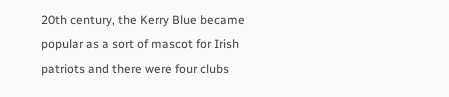20th century, the Kerry Blue became popular as a sort of mascot for Irish patriots and there were four clubs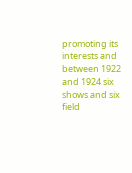promoting its interests and between 1922 and 1924 six shows and six field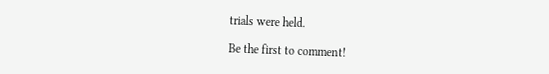trials were held.

Be the first to comment!